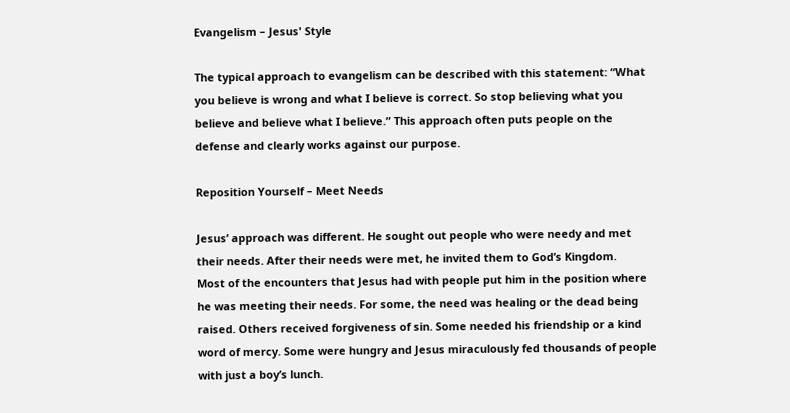Evangelism – Jesus' Style

The typical approach to evangelism can be described with this statement: “What you believe is wrong and what I believe is correct. So stop believing what you believe and believe what I believe.” This approach often puts people on the defense and clearly works against our purpose.

Reposition Yourself – Meet Needs

Jesus’ approach was different. He sought out people who were needy and met their needs. After their needs were met, he invited them to God’s Kingdom.
Most of the encounters that Jesus had with people put him in the position where he was meeting their needs. For some, the need was healing or the dead being raised. Others received forgiveness of sin. Some needed his friendship or a kind word of mercy. Some were hungry and Jesus miraculously fed thousands of people with just a boy’s lunch.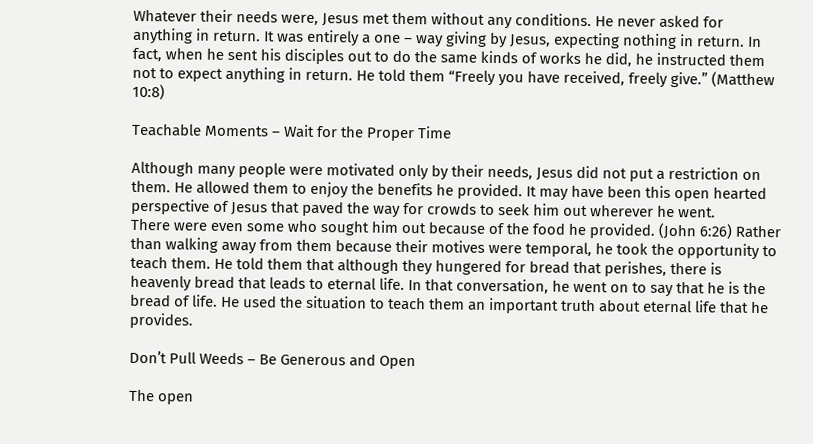Whatever their needs were, Jesus met them without any conditions. He never asked for anything in return. It was entirely a one – way giving by Jesus, expecting nothing in return. In fact, when he sent his disciples out to do the same kinds of works he did, he instructed them not to expect anything in return. He told them “Freely you have received, freely give.” (Matthew 10:8)

Teachable Moments – Wait for the Proper Time

Although many people were motivated only by their needs, Jesus did not put a restriction on them. He allowed them to enjoy the benefits he provided. It may have been this open hearted perspective of Jesus that paved the way for crowds to seek him out wherever he went.
There were even some who sought him out because of the food he provided. (John 6:26) Rather than walking away from them because their motives were temporal, he took the opportunity to teach them. He told them that although they hungered for bread that perishes, there is heavenly bread that leads to eternal life. In that conversation, he went on to say that he is the bread of life. He used the situation to teach them an important truth about eternal life that he provides.

Don’t Pull Weeds – Be Generous and Open

The open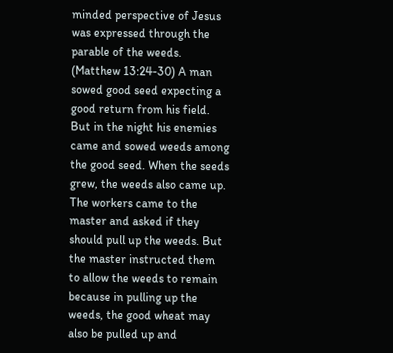minded perspective of Jesus was expressed through the parable of the weeds. (Matthew 13:24-30) A man sowed good seed expecting a good return from his field. But in the night his enemies came and sowed weeds among the good seed. When the seeds grew, the weeds also came up.
The workers came to the master and asked if they should pull up the weeds. But the master instructed them to allow the weeds to remain because in pulling up the weeds, the good wheat may also be pulled up and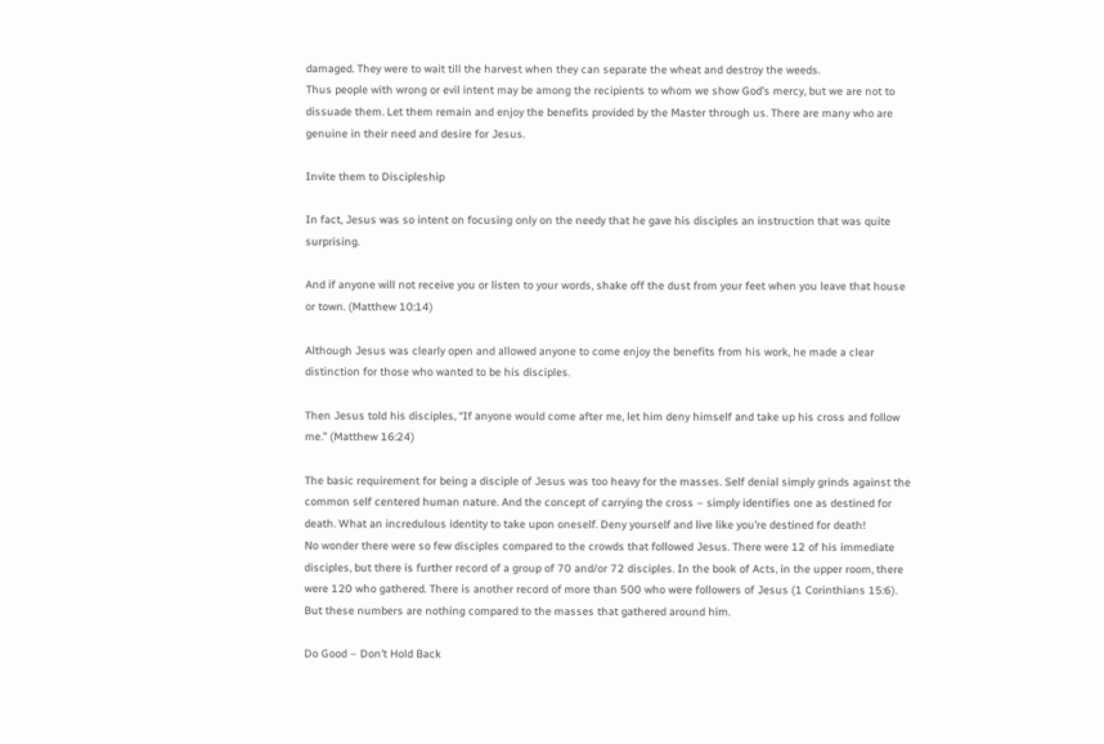damaged. They were to wait till the harvest when they can separate the wheat and destroy the weeds.
Thus people with wrong or evil intent may be among the recipients to whom we show God’s mercy, but we are not to dissuade them. Let them remain and enjoy the benefits provided by the Master through us. There are many who are genuine in their need and desire for Jesus.

Invite them to Discipleship

In fact, Jesus was so intent on focusing only on the needy that he gave his disciples an instruction that was quite surprising.

And if anyone will not receive you or listen to your words, shake off the dust from your feet when you leave that house or town. (Matthew 10:14)

Although Jesus was clearly open and allowed anyone to come enjoy the benefits from his work, he made a clear distinction for those who wanted to be his disciples.

Then Jesus told his disciples, “If anyone would come after me, let him deny himself and take up his cross and follow me.” (Matthew 16:24)

The basic requirement for being a disciple of Jesus was too heavy for the masses. Self denial simply grinds against the common self centered human nature. And the concept of carrying the cross – simply identifies one as destined for death. What an incredulous identity to take upon oneself. Deny yourself and live like you’re destined for death!
No wonder there were so few disciples compared to the crowds that followed Jesus. There were 12 of his immediate disciples, but there is further record of a group of 70 and/or 72 disciples. In the book of Acts, in the upper room, there were 120 who gathered. There is another record of more than 500 who were followers of Jesus (1 Corinthians 15:6). But these numbers are nothing compared to the masses that gathered around him.

Do Good – Don’t Hold Back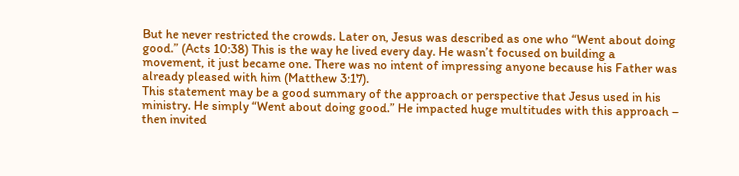But he never restricted the crowds. Later on, Jesus was described as one who “Went about doing good.” (Acts 10:38) This is the way he lived every day. He wasn’t focused on building a movement, it just became one. There was no intent of impressing anyone because his Father was already pleased with him (Matthew 3:17).
This statement may be a good summary of the approach or perspective that Jesus used in his ministry. He simply “Went about doing good.” He impacted huge multitudes with this approach – then invited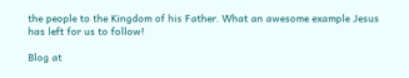the people to the Kingdom of his Father. What an awesome example Jesus has left for us to follow!

Blog at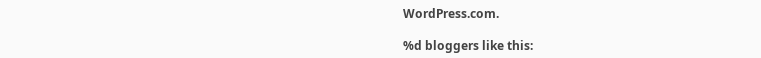WordPress.com.

%d bloggers like this: